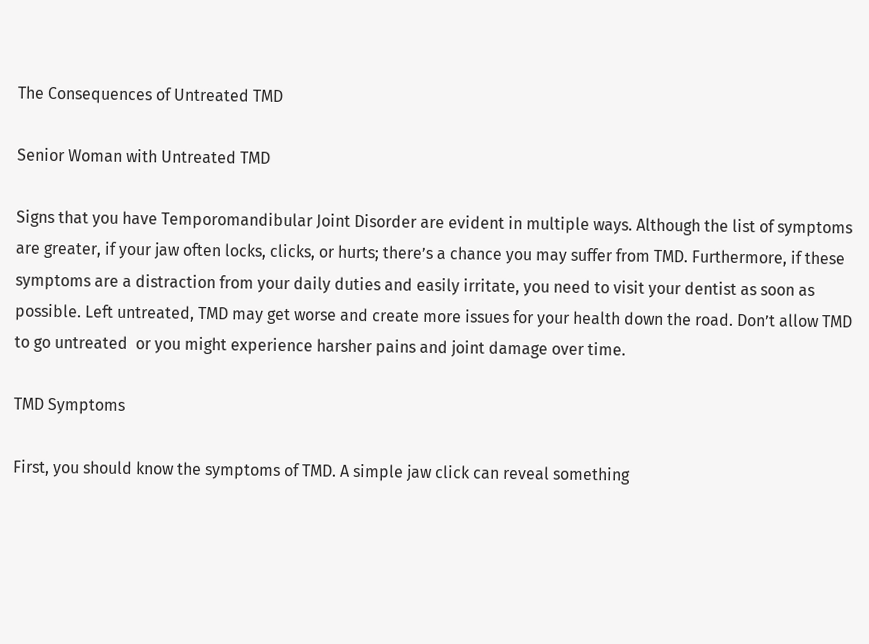The Consequences of Untreated TMD

Senior Woman with Untreated TMD

Signs that you have Temporomandibular Joint Disorder are evident in multiple ways. Although the list of symptoms are greater, if your jaw often locks, clicks, or hurts; there’s a chance you may suffer from TMD. Furthermore, if these symptoms are a distraction from your daily duties and easily irritate, you need to visit your dentist as soon as possible. Left untreated, TMD may get worse and create more issues for your health down the road. Don’t allow TMD to go untreated  or you might experience harsher pains and joint damage over time.

TMD Symptoms

First, you should know the symptoms of TMD. A simple jaw click can reveal something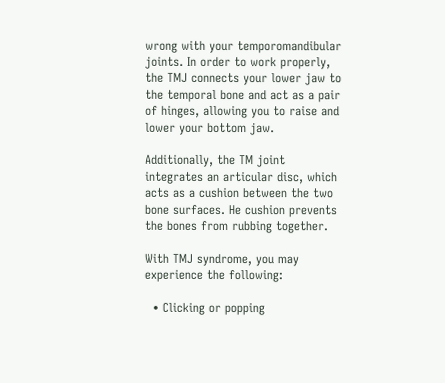wrong with your temporomandibular joints. In order to work properly, the TMJ connects your lower jaw to the temporal bone and act as a pair of hinges, allowing you to raise and lower your bottom jaw.

Additionally, the TM joint integrates an articular disc, which acts as a cushion between the two bone surfaces. He cushion prevents the bones from rubbing together.

With TMJ syndrome, you may experience the following:

  • Clicking or popping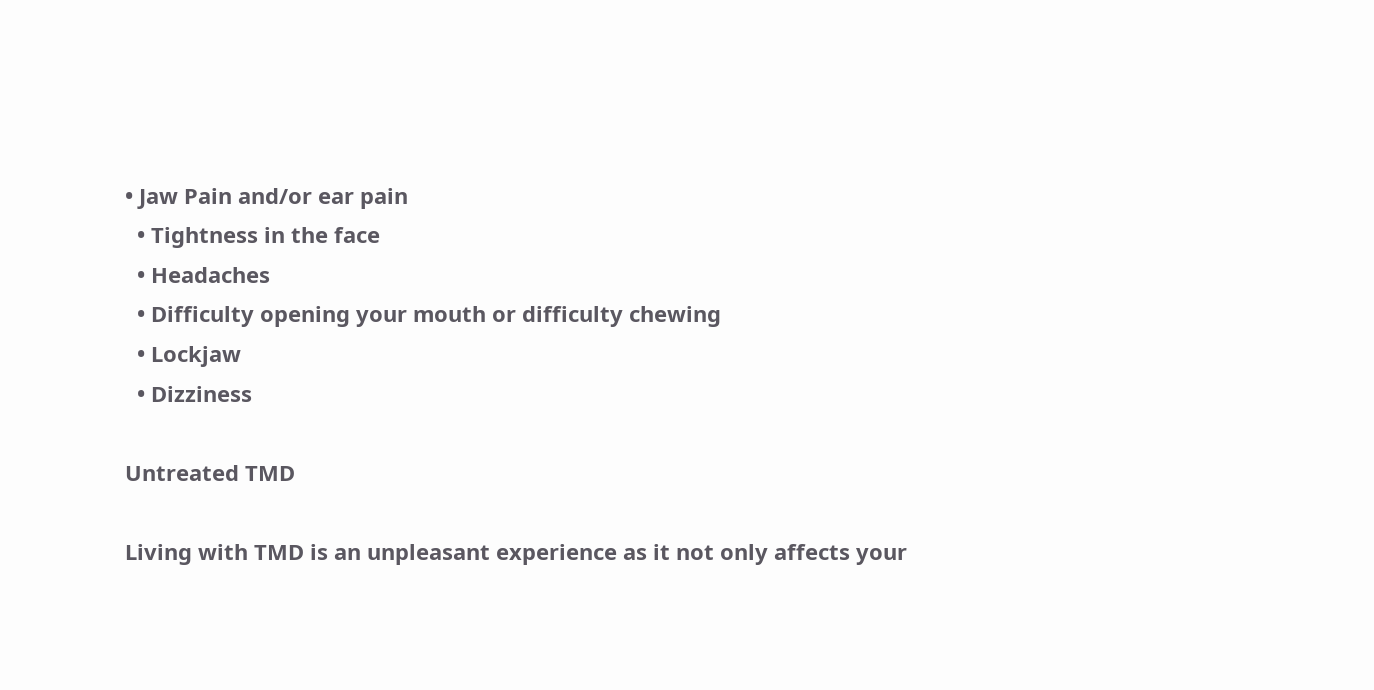• Jaw Pain and/or ear pain
  • Tightness in the face
  • Headaches
  • Difficulty opening your mouth or difficulty chewing
  • Lockjaw
  • Dizziness

Untreated TMD

Living with TMD is an unpleasant experience as it not only affects your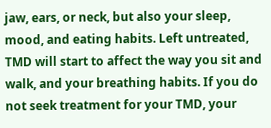jaw, ears, or neck, but also your sleep, mood, and eating habits. Left untreated, TMD will start to affect the way you sit and walk, and your breathing habits. If you do not seek treatment for your TMD, your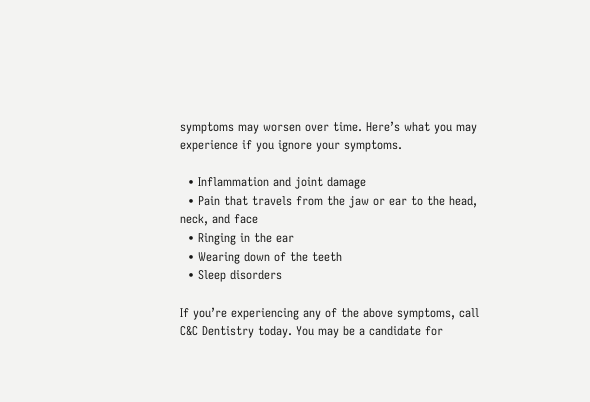symptoms may worsen over time. Here’s what you may experience if you ignore your symptoms.

  • Inflammation and joint damage
  • Pain that travels from the jaw or ear to the head, neck, and face
  • Ringing in the ear
  • Wearing down of the teeth
  • Sleep disorders

If you’re experiencing any of the above symptoms, call C&C Dentistry today. You may be a candidate for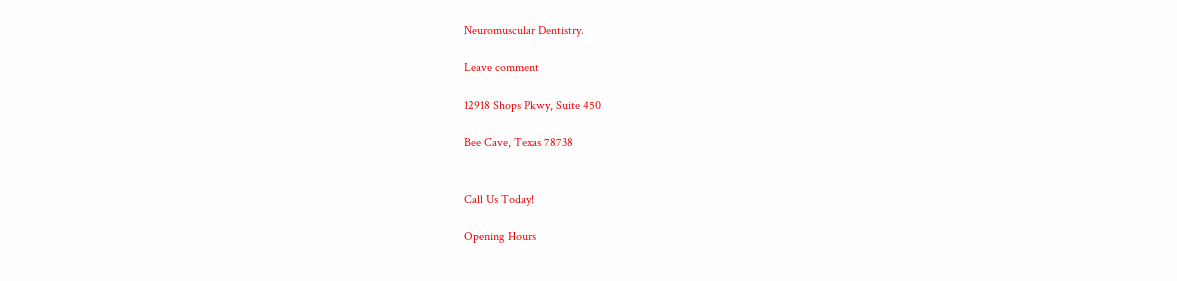Neuromuscular Dentistry.

Leave comment

12918 Shops Pkwy, Suite 450

Bee Cave, Texas 78738


Call Us Today!

Opening Hours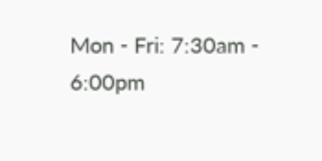Mon - Fri: 7:30am - 6:00pm